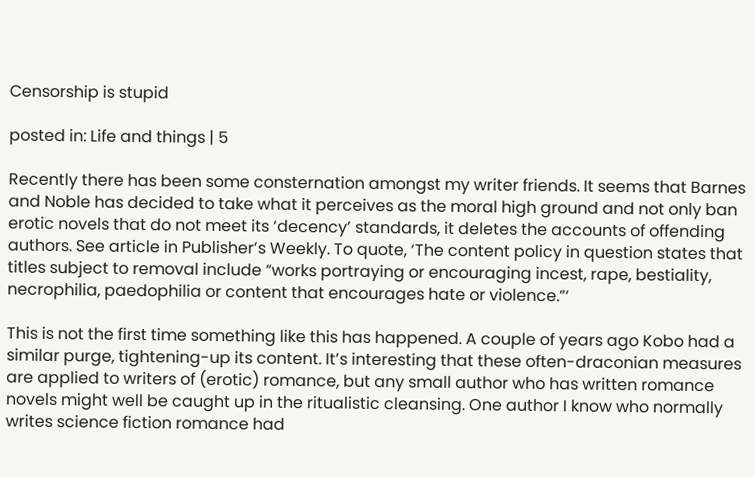Censorship is stupid

posted in: Life and things | 5

Recently there has been some consternation amongst my writer friends. It seems that Barnes and Noble has decided to take what it perceives as the moral high ground and not only ban erotic novels that do not meet its ‘decency’ standards, it deletes the accounts of offending authors. See article in Publisher’s Weekly. To quote, ‘The content policy in question states that titles subject to removal include “works portraying or encouraging incest, rape, bestiality, necrophilia, paedophilia or content that encourages hate or violence.”‘

This is not the first time something like this has happened. A couple of years ago Kobo had a similar purge, tightening-up its content. It’s interesting that these often-draconian measures are applied to writers of (erotic) romance, but any small author who has written romance novels might well be caught up in the ritualistic cleansing. One author I know who normally writes science fiction romance had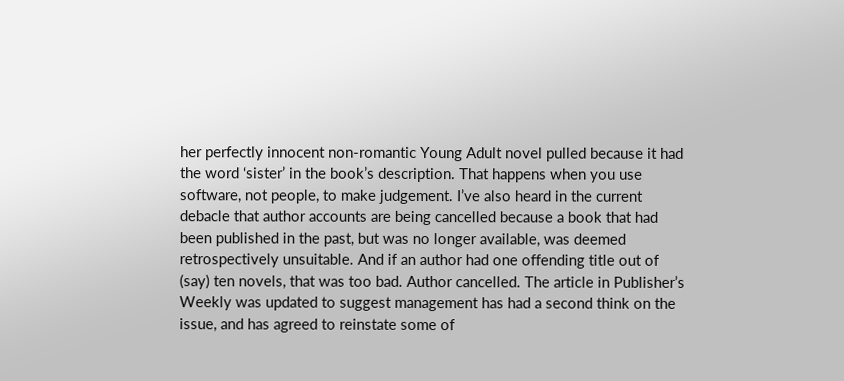her perfectly innocent non-romantic Young Adult novel pulled because it had the word ‘sister’ in the book’s description. That happens when you use software, not people, to make judgement. I’ve also heard in the current debacle that author accounts are being cancelled because a book that had been published in the past, but was no longer available, was deemed retrospectively unsuitable. And if an author had one offending title out of (say) ten novels, that was too bad. Author cancelled. The article in Publisher’s Weekly was updated to suggest management has had a second think on the issue, and has agreed to reinstate some of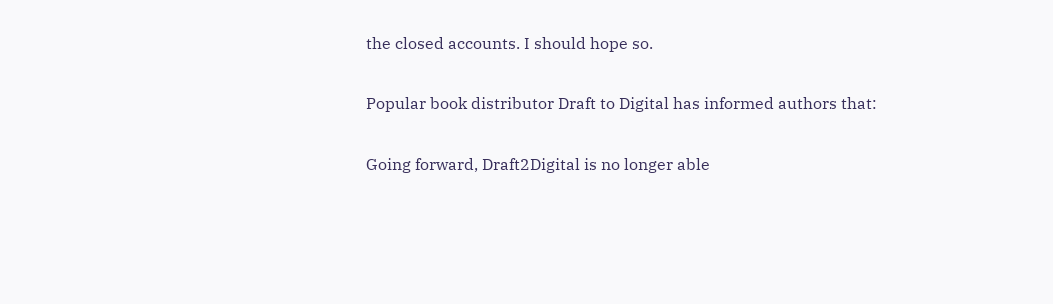the closed accounts. I should hope so.

Popular book distributor Draft to Digital has informed authors that:

Going forward, Draft2Digital is no longer able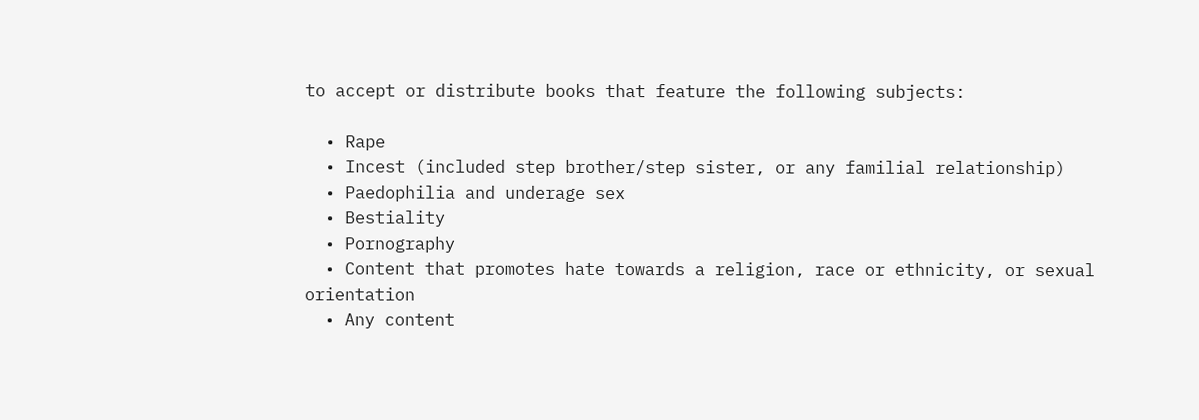to accept or distribute books that feature the following subjects:

  • Rape
  • Incest (included step brother/step sister, or any familial relationship)
  • Paedophilia and underage sex
  • Bestiality
  • Pornography
  • Content that promotes hate towards a religion, race or ethnicity, or sexual orientation
  • Any content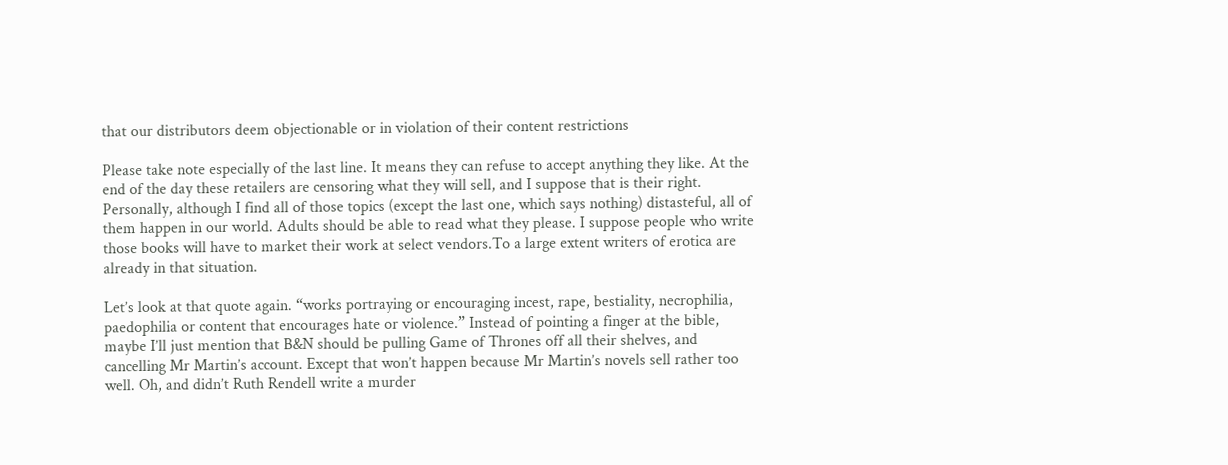that our distributors deem objectionable or in violation of their content restrictions

Please take note especially of the last line. It means they can refuse to accept anything they like. At the end of the day these retailers are censoring what they will sell, and I suppose that is their right. Personally, although I find all of those topics (except the last one, which says nothing) distasteful, all of them happen in our world. Adults should be able to read what they please. I suppose people who write those books will have to market their work at select vendors.To a large extent writers of erotica are already in that situation.

Let’s look at that quote again. “works portraying or encouraging incest, rape, bestiality, necrophilia, paedophilia or content that encourages hate or violence.” Instead of pointing a finger at the bible, maybe I’ll just mention that B&N should be pulling Game of Thrones off all their shelves, and cancelling Mr Martin’s account. Except that won’t happen because Mr Martin’s novels sell rather too well. Oh, and didn’t Ruth Rendell write a murder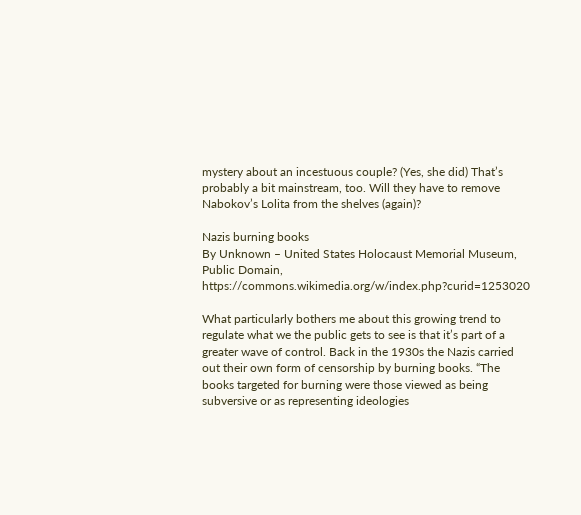mystery about an incestuous couple? (Yes, she did) That’s probably a bit mainstream, too. Will they have to remove Nabokov’s Lolita from the shelves (again)?

Nazis burning books
By Unknown – United States Holocaust Memorial Museum, Public Domain, https://commons.wikimedia.org/w/index.php?curid=1253020

What particularly bothers me about this growing trend to regulate what we the public gets to see is that it’s part of a greater wave of control. Back in the 1930s the Nazis carried out their own form of censorship by burning books. “The books targeted for burning were those viewed as being subversive or as representing ideologies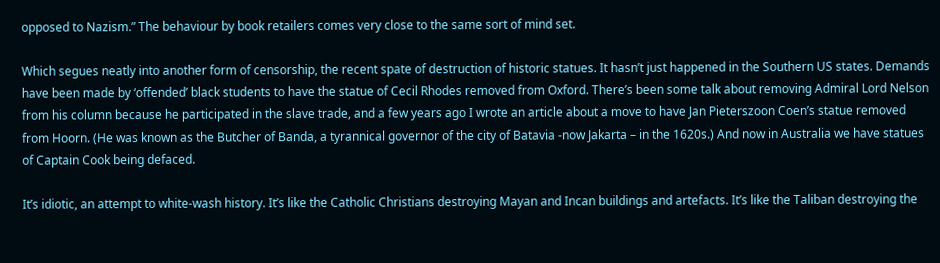opposed to Nazism.” The behaviour by book retailers comes very close to the same sort of mind set.

Which segues neatly into another form of censorship, the recent spate of destruction of historic statues. It hasn’t just happened in the Southern US states. Demands have been made by ‘offended’ black students to have the statue of Cecil Rhodes removed from Oxford. There’s been some talk about removing Admiral Lord Nelson from his column because he participated in the slave trade, and a few years ago I wrote an article about a move to have Jan Pieterszoon Coen’s statue removed from Hoorn. (He was known as the Butcher of Banda, a tyrannical governor of the city of Batavia -now Jakarta – in the 1620s.) And now in Australia we have statues of Captain Cook being defaced.

It’s idiotic, an attempt to white-wash history. It’s like the Catholic Christians destroying Mayan and Incan buildings and artefacts. It’s like the Taliban destroying the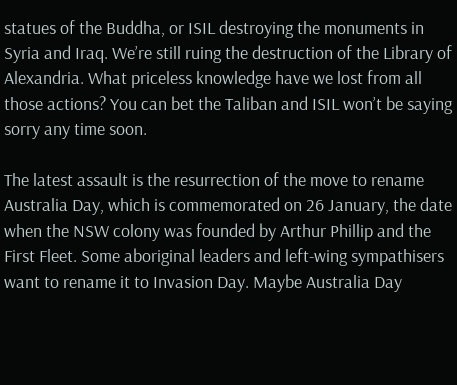statues of the Buddha, or ISIL destroying the monuments in Syria and Iraq. We’re still ruing the destruction of the Library of Alexandria. What priceless knowledge have we lost from all those actions? You can bet the Taliban and ISIL won’t be saying sorry any time soon.

The latest assault is the resurrection of the move to rename Australia Day, which is commemorated on 26 January, the date when the NSW colony was founded by Arthur Phillip and the First Fleet. Some aboriginal leaders and left-wing sympathisers want to rename it to Invasion Day. Maybe Australia Day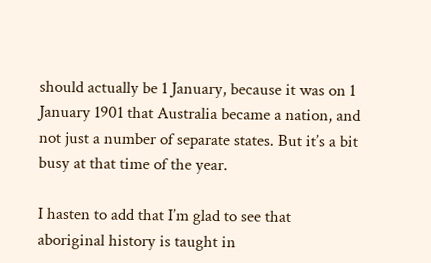should actually be 1 January, because it was on 1 January 1901 that Australia became a nation, and not just a number of separate states. But it’s a bit busy at that time of the year.

I hasten to add that I’m glad to see that aboriginal history is taught in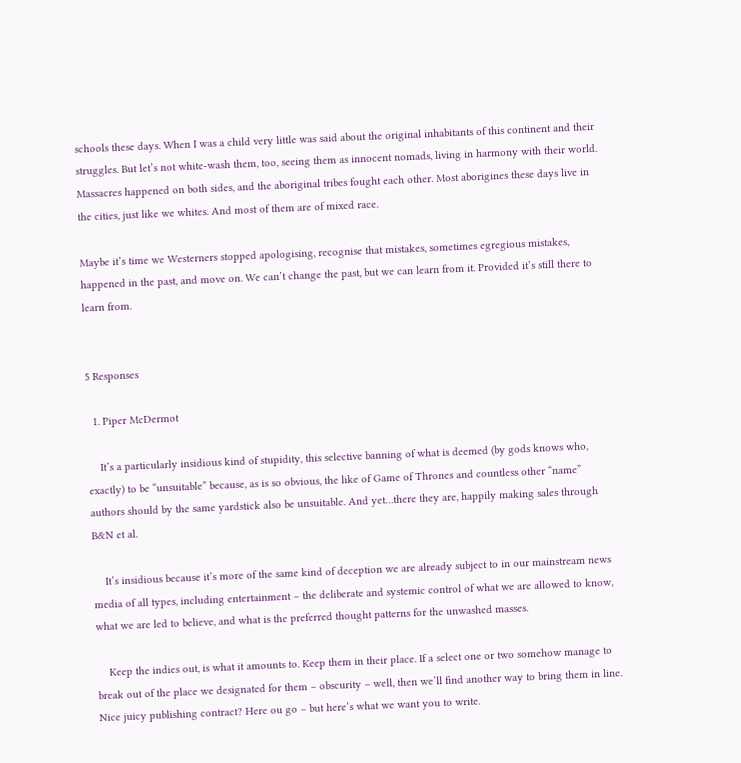schools these days. When I was a child very little was said about the original inhabitants of this continent and their struggles. But let’s not white-wash them, too, seeing them as innocent nomads, living in harmony with their world. Massacres happened on both sides, and the aboriginal tribes fought each other. Most aborigines these days live in the cities, just like we whites. And most of them are of mixed race.

Maybe it’s time we Westerners stopped apologising, recognise that mistakes, sometimes egregious mistakes, happened in the past, and move on. We can’t change the past, but we can learn from it. Provided it’s still there to learn from.


5 Responses

  1. Piper McDermot

    It’s a particularly insidious kind of stupidity, this selective banning of what is deemed (by gods knows who, exactly) to be “unsuitable” because, as is so obvious, the like of Game of Thrones and countless other “name” authors should by the same yardstick also be unsuitable. And yet…there they are, happily making sales through B&N et al.

    It’s insidious because it’s more of the same kind of deception we are already subject to in our mainstream news media of all types, including entertainment – the deliberate and systemic control of what we are allowed to know, what we are led to believe, and what is the preferred thought patterns for the unwashed masses.

    Keep the indies out, is what it amounts to. Keep them in their place. If a select one or two somehow manage to break out of the place we designated for them – obscurity – well, then we’ll find another way to bring them in line. Nice juicy publishing contract? Here ou go – but here’s what we want you to write.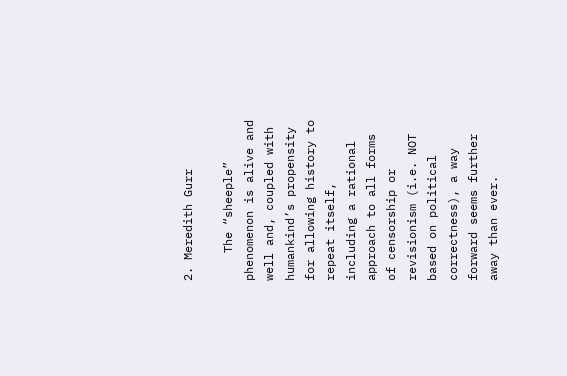2. Meredith Gurr

    The “sheeple” phenomenon is alive and well and, coupled with humankind’s propensity for allowing history to repeat itself, including a rational approach to all forms of censorship or revisionism (i.e. NOT based on political correctness), a way forward seems further away than ever.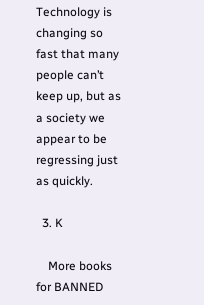Technology is changing so fast that many people can’t keep up, but as a society we appear to be regressing just as quickly.

  3. K

    More books for BANNED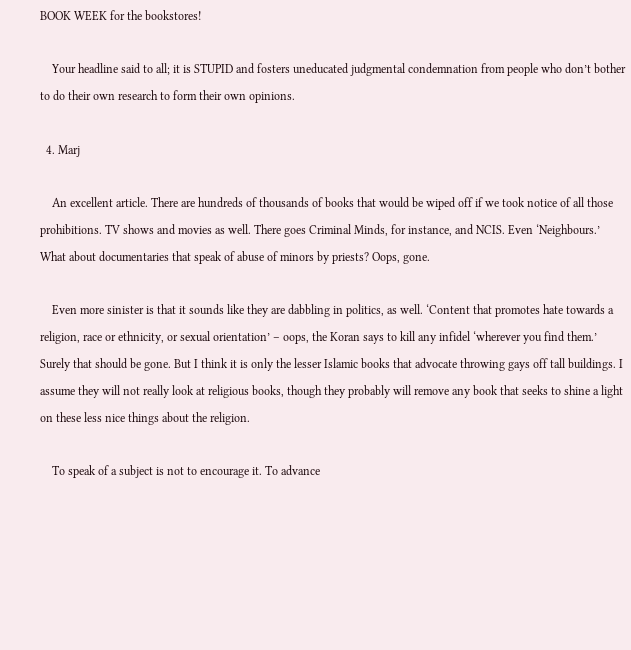BOOK WEEK for the bookstores!

    Your headline said to all; it is STUPID and fosters uneducated judgmental condemnation from people who don’t bother to do their own research to form their own opinions.

  4. Marj

    An excellent article. There are hundreds of thousands of books that would be wiped off if we took notice of all those prohibitions. TV shows and movies as well. There goes Criminal Minds, for instance, and NCIS. Even ‘Neighbours.’ What about documentaries that speak of abuse of minors by priests? Oops, gone.

    Even more sinister is that it sounds like they are dabbling in politics, as well. ‘Content that promotes hate towards a religion, race or ethnicity, or sexual orientation’ – oops, the Koran says to kill any infidel ‘wherever you find them.’ Surely that should be gone. But I think it is only the lesser Islamic books that advocate throwing gays off tall buildings. I assume they will not really look at religious books, though they probably will remove any book that seeks to shine a light on these less nice things about the religion.

    To speak of a subject is not to encourage it. To advance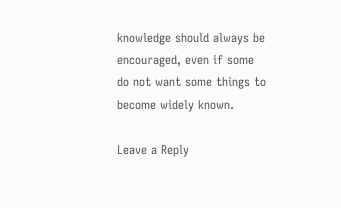knowledge should always be encouraged, even if some do not want some things to become widely known.

Leave a Reply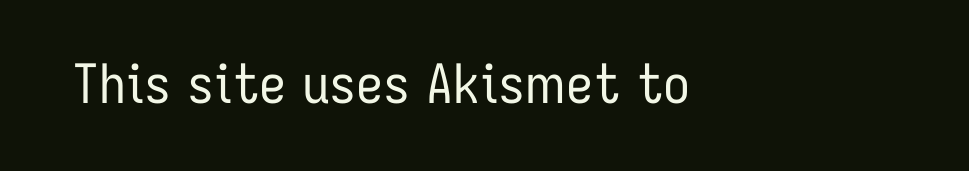This site uses Akismet to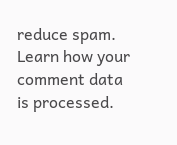reduce spam. Learn how your comment data is processed.